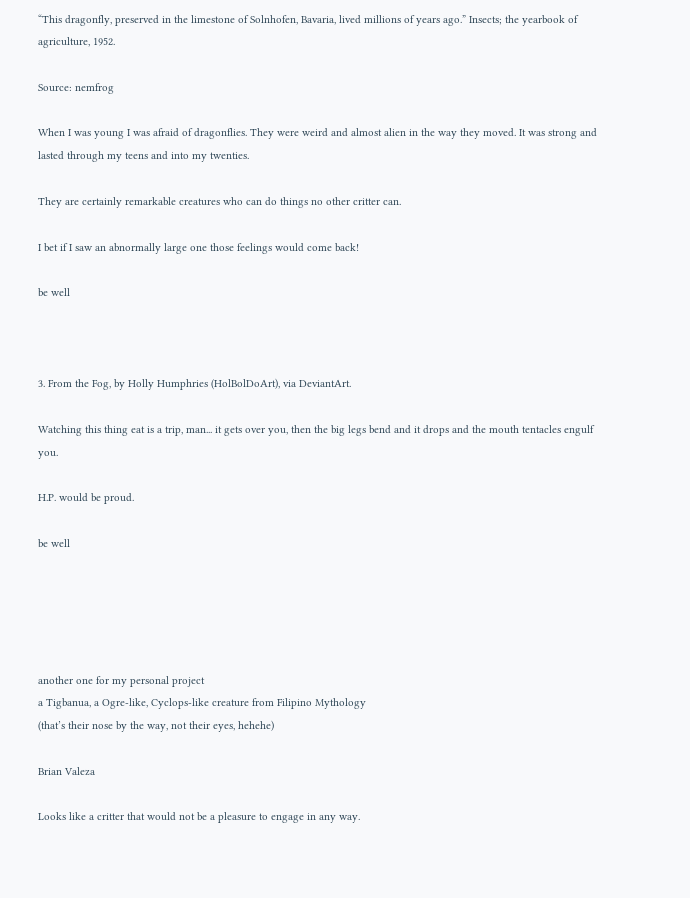“This dragonfly, preserved in the limestone of Solnhofen, Bavaria, lived millions of years ago.” Insects; the yearbook of agriculture, 1952.

Source: nemfrog

When I was young I was afraid of dragonflies. They were weird and almost alien in the way they moved. It was strong and lasted through my teens and into my twenties.

They are certainly remarkable creatures who can do things no other critter can.

I bet if I saw an abnormally large one those feelings would come back!

be well



3. From the Fog, by Holly Humphries (HolBolDoArt), via DeviantArt.

Watching this thing eat is a trip, man... it gets over you, then the big legs bend and it drops and the mouth tentacles engulf you.

H.P. would be proud.

be well





another one for my personal project
a Tigbanua, a Ogre-like, Cyclops-like creature from Filipino Mythology
(that’s their nose by the way, not their eyes, hehehe)

Brian Valeza

Looks like a critter that would not be a pleasure to engage in any way.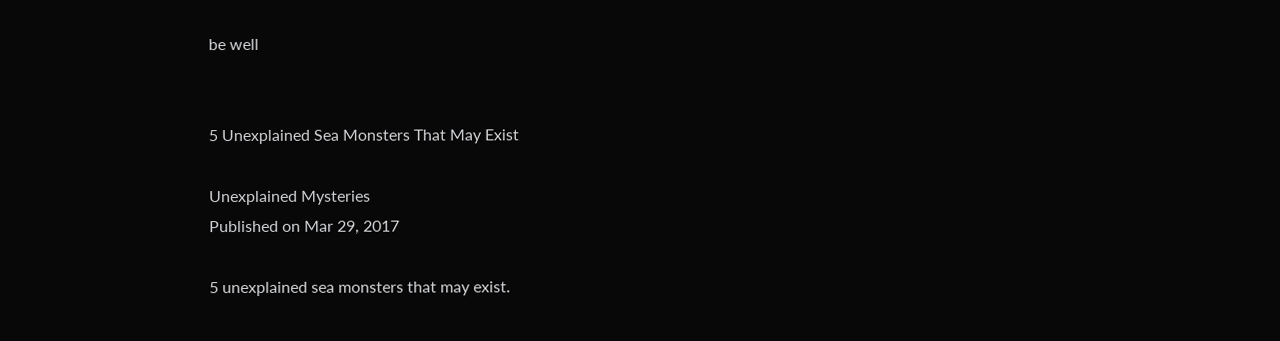be well


5 Unexplained Sea Monsters That May Exist

Unexplained Mysteries
Published on Mar 29, 2017

5 unexplained sea monsters that may exist.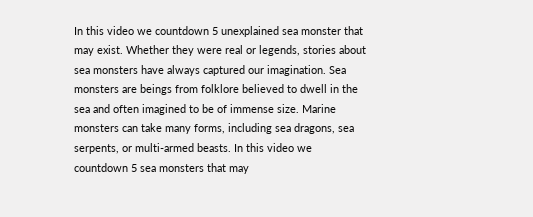In this video we countdown 5 unexplained sea monster that may exist. Whether they were real or legends, stories about sea monsters have always captured our imagination. Sea monsters are beings from folklore believed to dwell in the sea and often imagined to be of immense size. Marine monsters can take many forms, including sea dragons, sea serpents, or multi-armed beasts. In this video we countdown 5 sea monsters that may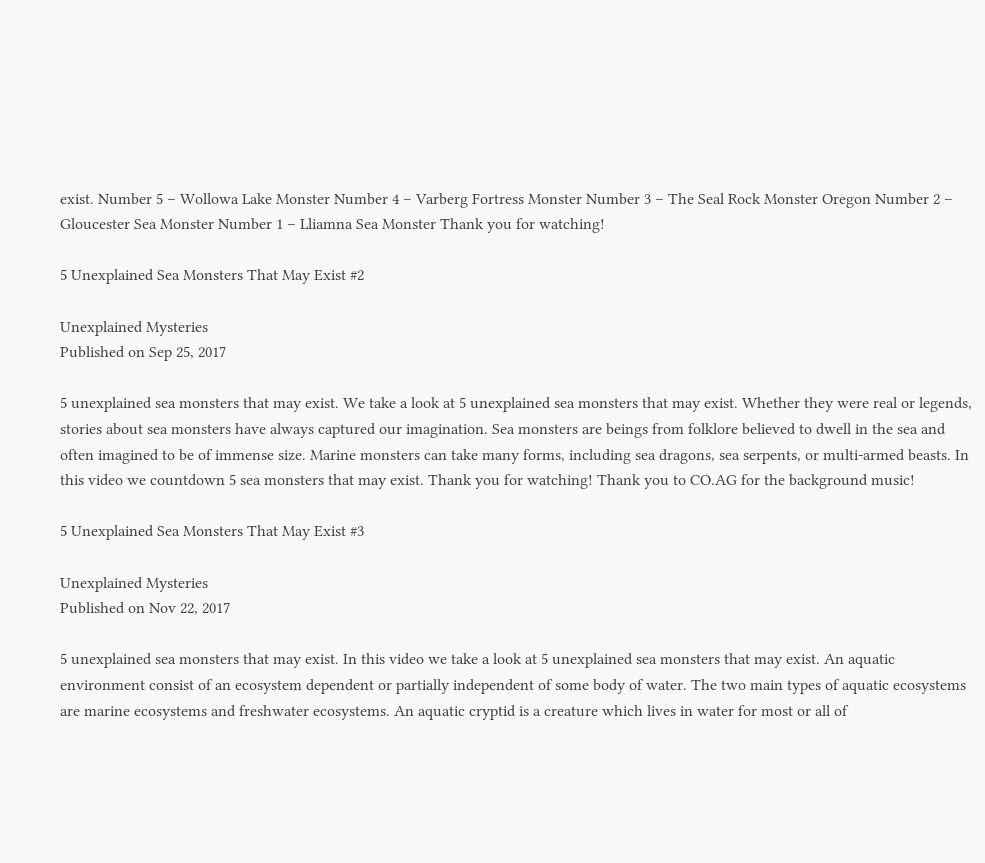exist. Number 5 – Wollowa Lake Monster Number 4 – Varberg Fortress Monster Number 3 – The Seal Rock Monster Oregon Number 2 – Gloucester Sea Monster Number 1 – Lliamna Sea Monster Thank you for watching!

5 Unexplained Sea Monsters That May Exist #2

Unexplained Mysteries
Published on Sep 25, 2017

5 unexplained sea monsters that may exist. We take a look at 5 unexplained sea monsters that may exist. Whether they were real or legends, stories about sea monsters have always captured our imagination. Sea monsters are beings from folklore believed to dwell in the sea and often imagined to be of immense size. Marine monsters can take many forms, including sea dragons, sea serpents, or multi-armed beasts. In this video we countdown 5 sea monsters that may exist. Thank you for watching! Thank you to CO.AG for the background music!

5 Unexplained Sea Monsters That May Exist #3

Unexplained Mysteries
Published on Nov 22, 2017

5 unexplained sea monsters that may exist. In this video we take a look at 5 unexplained sea monsters that may exist. An aquatic environment consist of an ecosystem dependent or partially independent of some body of water. The two main types of aquatic ecosystems are marine ecosystems and freshwater ecosystems. An aquatic cryptid is a creature which lives in water for most or all of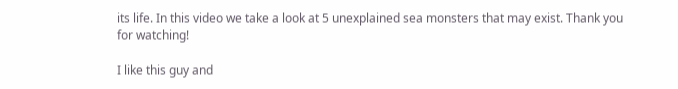its life. In this video we take a look at 5 unexplained sea monsters that may exist. Thank you for watching!

I like this guy and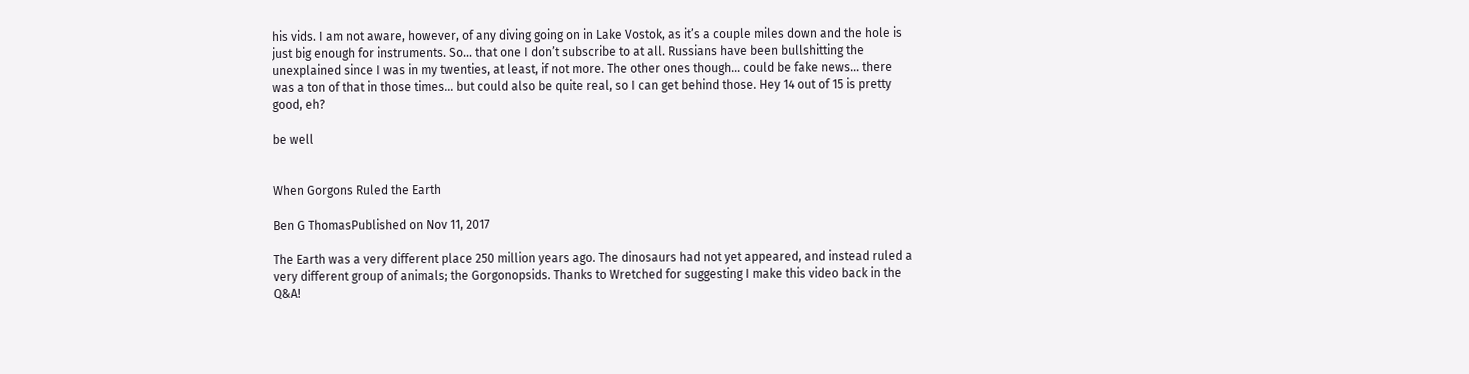his vids. I am not aware, however, of any diving going on in Lake Vostok, as it’s a couple miles down and the hole is just big enough for instruments. So… that one I don’t subscribe to at all. Russians have been bullshitting the unexplained since I was in my twenties, at least, if not more. The other ones though… could be fake news… there was a ton of that in those times… but could also be quite real, so I can get behind those. Hey 14 out of 15 is pretty good, eh?

be well


When Gorgons Ruled the Earth

Ben G ThomasPublished on Nov 11, 2017

The Earth was a very different place 250 million years ago. The dinosaurs had not yet appeared, and instead ruled a very different group of animals; the Gorgonopsids. Thanks to Wretched for suggesting I make this video back in the Q&A!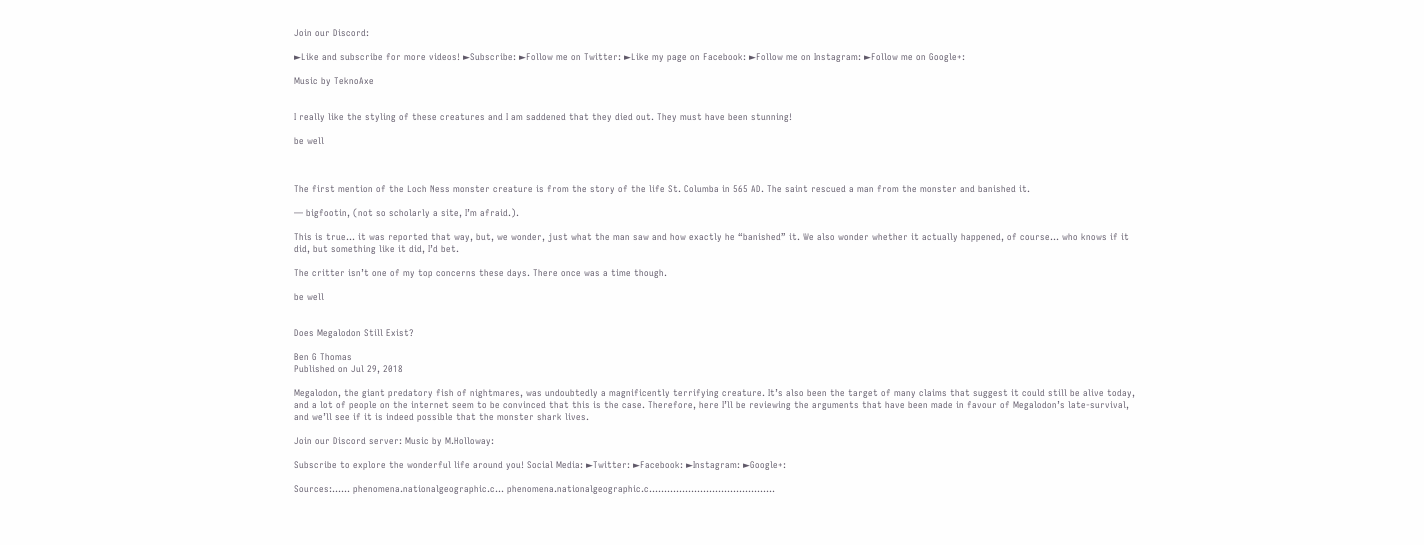Join our Discord:

►Like and subscribe for more videos! ►Subscribe: ►Follow me on Twitter: ►Like my page on Facebook: ►Follow me on Instagram: ►Follow me on Google+:

Music by TeknoAxe


I really like the styling of these creatures and I am saddened that they died out. They must have been stunning!

be well



The first mention of the Loch Ness monster creature is from the story of the life St. Columba in 565 AD. The saint rescued a man from the monster and banished it.

— bigfootin, (not so scholarly a site, I’m afraid.).

This is true… it was reported that way, but, we wonder, just what the man saw and how exactly he “banished” it. We also wonder whether it actually happened, of course… who knows if it did, but something like it did, I’d bet.

The critter isn’t one of my top concerns these days. There once was a time though.

be well


Does Megalodon Still Exist?

Ben G Thomas
Published on Jul 29, 2018

Megalodon, the giant predatory fish of nightmares, was undoubtedly a magnificently terrifying creature. It’s also been the target of many claims that suggest it could still be alive today, and a lot of people on the internet seem to be convinced that this is the case. Therefore, here I’ll be reviewing the arguments that have been made in favour of Megalodon’s late-survival, and we’ll see if it is indeed possible that the monster shark lives.

Join our Discord server: Music by M.Holloway:

Subscribe to explore the wonderful life around you! Social Media: ►Twitter: ►Facebook: ►Instagram: ►Google+:

Sources:…… phenomena.nationalgeographic.c… phenomena.nationalgeographic.c……………………………………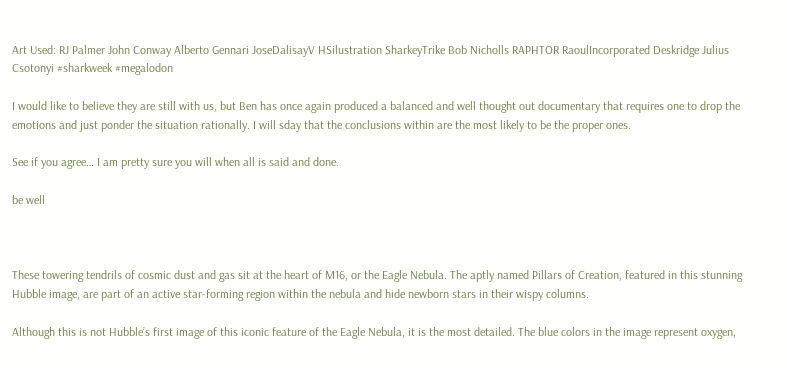Art Used: RJ Palmer John Conway Alberto Gennari JoseDalisayV HSilustration SharkeyTrike Bob Nicholls RAPHTOR RaoulIncorporated Deskridge Julius Csotonyi #sharkweek #megalodon

I would like to believe they are still with us, but Ben has once again produced a balanced and well thought out documentary that requires one to drop the emotions and just ponder the situation rationally. I will sday that the conclusions within are the most likely to be the proper ones.

See if you agree… I am pretty sure you will when all is said and done.

be well



These towering tendrils of cosmic dust and gas sit at the heart of M16, or the Eagle Nebula. The aptly named Pillars of Creation, featured in this stunning Hubble image, are part of an active star-forming region within the nebula and hide newborn stars in their wispy columns.

Although this is not Hubble’s first image of this iconic feature of the Eagle Nebula, it is the most detailed. The blue colors in the image represent oxygen,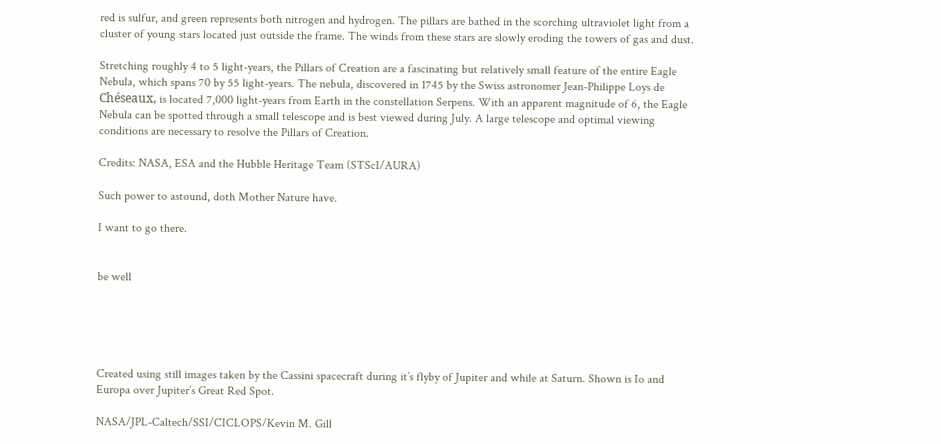red is sulfur, and green represents both nitrogen and hydrogen. The pillars are bathed in the scorching ultraviolet light from a cluster of young stars located just outside the frame. The winds from these stars are slowly eroding the towers of gas and dust.

Stretching roughly 4 to 5 light-years, the Pillars of Creation are a fascinating but relatively small feature of the entire Eagle Nebula, which spans 70 by 55 light-years. The nebula, discovered in 1745 by the Swiss astronomer Jean-Philippe Loys de Chéseaux, is located 7,000 light-years from Earth in the constellation Serpens. With an apparent magnitude of 6, the Eagle Nebula can be spotted through a small telescope and is best viewed during July. A large telescope and optimal viewing conditions are necessary to resolve the Pillars of Creation.

Credits: NASA, ESA and the Hubble Heritage Team (STScI/AURA)

Such power to astound, doth Mother Nature have.

I want to go there.


be well





Created using still images taken by the Cassini spacecraft during it’s flyby of Jupiter and while at Saturn. Shown is Io and Europa over Jupiter’s Great Red Spot.

NASA/JPL-Caltech/SSI/CICLOPS/Kevin M. Gill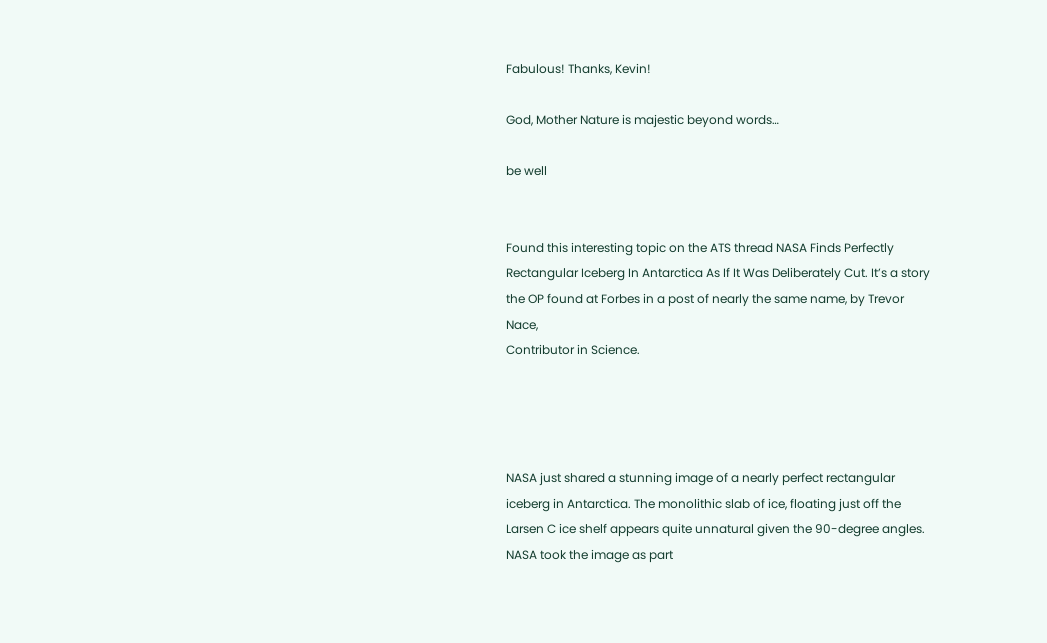Fabulous! Thanks, Kevin!

God, Mother Nature is majestic beyond words…

be well


Found this interesting topic on the ATS thread NASA Finds Perfectly Rectangular Iceberg In Antarctica As If It Was Deliberately Cut. It’s a story the OP found at Forbes in a post of nearly the same name, by Trevor Nace,
Contributor in Science.




NASA just shared a stunning image of a nearly perfect rectangular iceberg in Antarctica. The monolithic slab of ice, floating just off the Larsen C ice shelf appears quite unnatural given the 90-degree angles. NASA took the image as part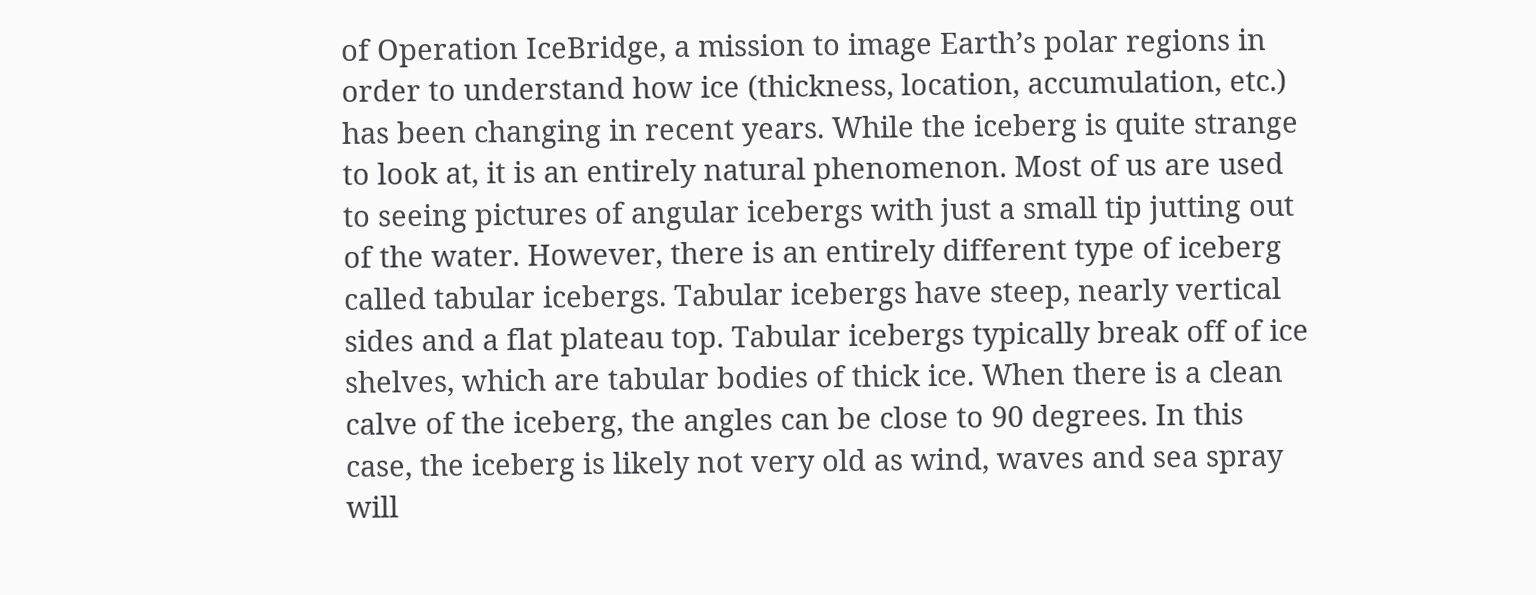of Operation IceBridge, a mission to image Earth’s polar regions in order to understand how ice (thickness, location, accumulation, etc.) has been changing in recent years. While the iceberg is quite strange to look at, it is an entirely natural phenomenon. Most of us are used to seeing pictures of angular icebergs with just a small tip jutting out of the water. However, there is an entirely different type of iceberg called tabular icebergs. Tabular icebergs have steep, nearly vertical sides and a flat plateau top. Tabular icebergs typically break off of ice shelves, which are tabular bodies of thick ice. When there is a clean calve of the iceberg, the angles can be close to 90 degrees. In this case, the iceberg is likely not very old as wind, waves and sea spray will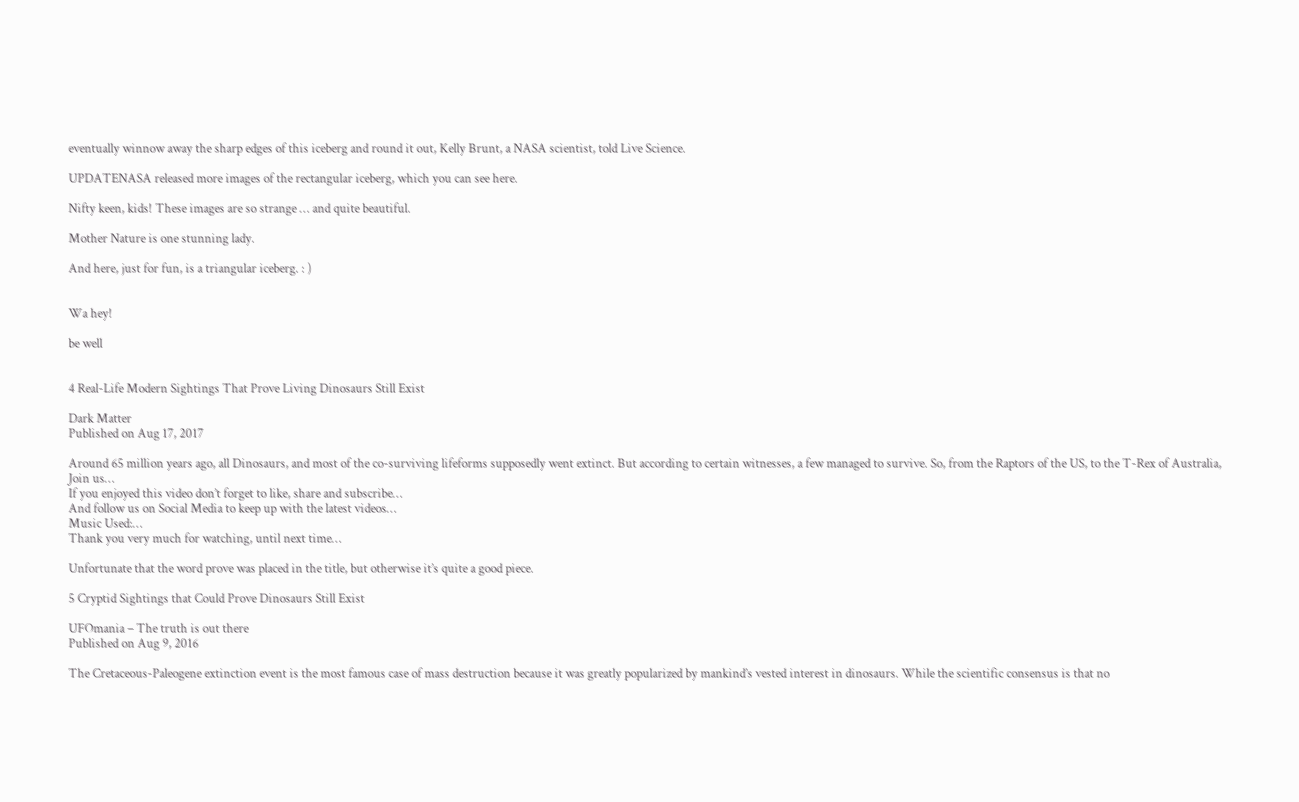eventually winnow away the sharp edges of this iceberg and round it out, Kelly Brunt, a NASA scientist, told Live Science.

UPDATENASA released more images of the rectangular iceberg, which you can see here.

Nifty keen, kids! These images are so strange … and quite beautiful.

Mother Nature is one stunning lady.

And here, just for fun, is a triangular iceberg. : )


Wa hey!

be well


4 Real-Life Modern Sightings That Prove Living Dinosaurs Still Exist

Dark Matter
Published on Aug 17, 2017

Around 65 million years ago, all Dinosaurs, and most of the co-surviving lifeforms supposedly went extinct. But according to certain witnesses, a few managed to survive. So, from the Raptors of the US, to the T-Rex of Australia, Join us…
If you enjoyed this video don’t forget to like, share and subscribe…
And follow us on Social Media to keep up with the latest videos…
Music Used:…
Thank you very much for watching, until next time…

Unfortunate that the word prove was placed in the title, but otherwise it’s quite a good piece.

5 Cryptid Sightings that Could Prove Dinosaurs Still Exist

UFOmania – The truth is out there
Published on Aug 9, 2016

The Cretaceous-Paleogene extinction event is the most famous case of mass destruction because it was greatly popularized by mankind’s vested interest in dinosaurs. While the scientific consensus is that no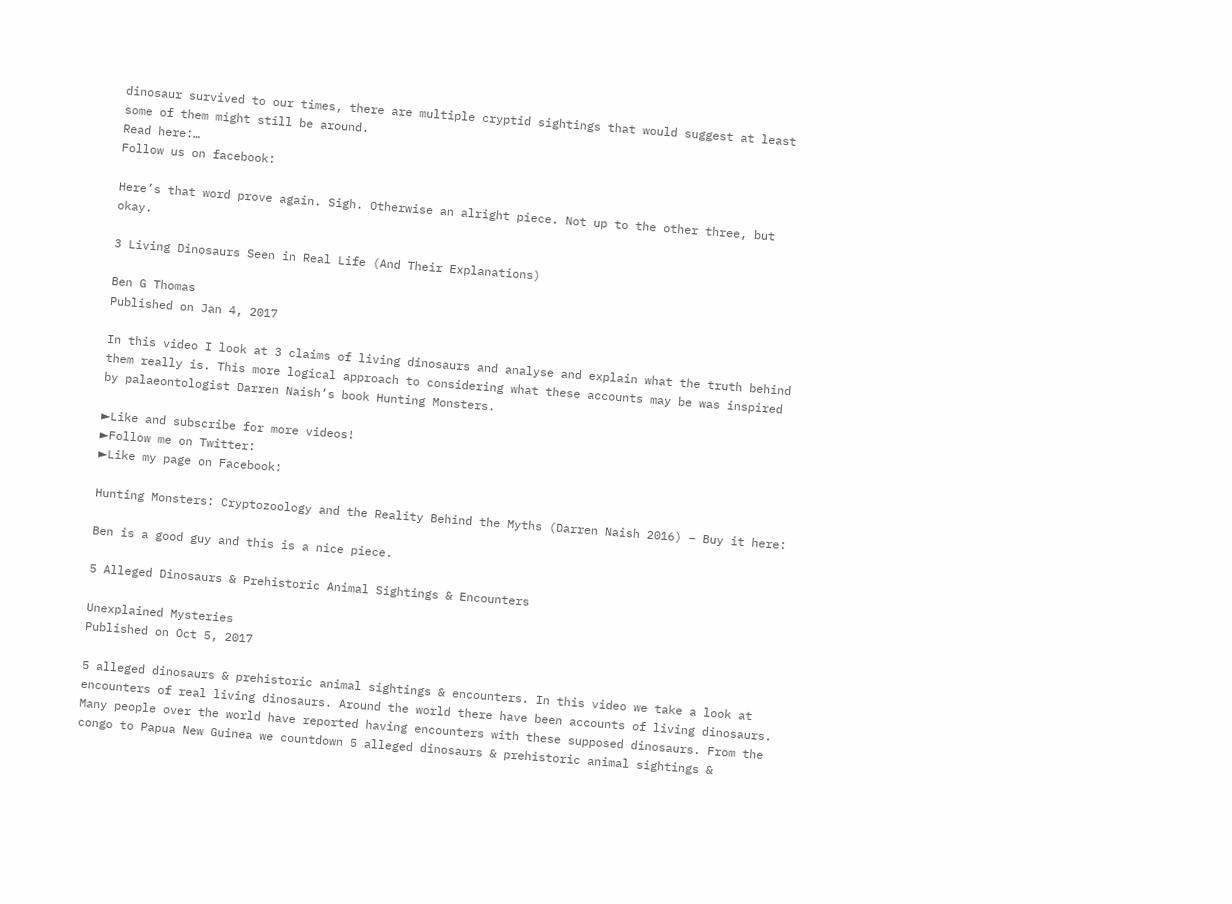dinosaur survived to our times, there are multiple cryptid sightings that would suggest at least some of them might still be around.
Read here:…
Follow us on facebook:

Here’s that word prove again. Sigh. Otherwise an alright piece. Not up to the other three, but okay.

3 Living Dinosaurs Seen in Real Life (And Their Explanations)

Ben G Thomas
Published on Jan 4, 2017

In this video I look at 3 claims of living dinosaurs and analyse and explain what the truth behind them really is. This more logical approach to considering what these accounts may be was inspired by palaeontologist Darren Naish’s book Hunting Monsters.

►Like and subscribe for more videos!
►Follow me on Twitter:
►Like my page on Facebook:

Hunting Monsters: Cryptozoology and the Reality Behind the Myths (Darren Naish 2016) – Buy it here:

Ben is a good guy and this is a nice piece.

5 Alleged Dinosaurs & Prehistoric Animal Sightings & Encounters

Unexplained Mysteries
Published on Oct 5, 2017

5 alleged dinosaurs & prehistoric animal sightings & encounters. In this video we take a look at encounters of real living dinosaurs. Around the world there have been accounts of living dinosaurs. Many people over the world have reported having encounters with these supposed dinosaurs. From the congo to Papua New Guinea we countdown 5 alleged dinosaurs & prehistoric animal sightings &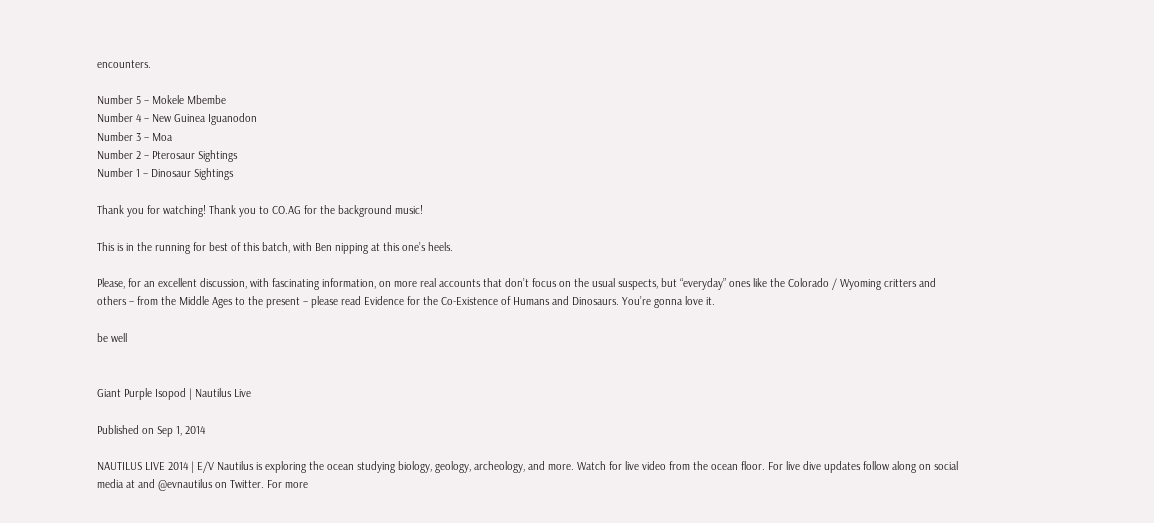encounters.

Number 5 – Mokele Mbembe
Number 4 – New Guinea Iguanodon
Number 3 – Moa
Number 2 – Pterosaur Sightings
Number 1 – Dinosaur Sightings

Thank you for watching! Thank you to CO.AG for the background music!

This is in the running for best of this batch, with Ben nipping at this one’s heels.

Please, for an excellent discussion, with fascinating information, on more real accounts that don’t focus on the usual suspects, but “everyday” ones like the Colorado / Wyoming critters and others – from the Middle Ages to the present – please read Evidence for the Co-Existence of Humans and Dinosaurs. You’re gonna love it.

be well


Giant Purple Isopod | Nautilus Live

Published on Sep 1, 2014

NAUTILUS LIVE 2014 | E/V Nautilus is exploring the ocean studying biology, geology, archeology, and more. Watch for live video from the ocean floor. For live dive updates follow along on social media at and @evnautilus on Twitter. For more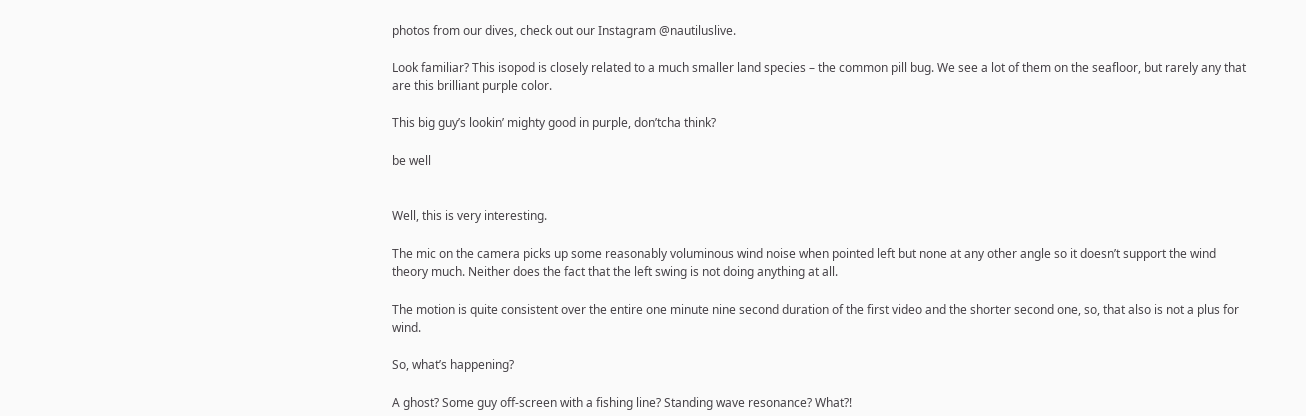photos from our dives, check out our Instagram @nautiluslive.

Look familiar? This isopod is closely related to a much smaller land species – the common pill bug. We see a lot of them on the seafloor, but rarely any that are this brilliant purple color.

This big guy’s lookin’ mighty good in purple, don’tcha think?

be well


Well, this is very interesting.

The mic on the camera picks up some reasonably voluminous wind noise when pointed left but none at any other angle so it doesn’t support the wind theory much. Neither does the fact that the left swing is not doing anything at all.

The motion is quite consistent over the entire one minute nine second duration of the first video and the shorter second one, so, that also is not a plus for wind.

So, what’s happening?

A ghost? Some guy off-screen with a fishing line? Standing wave resonance? What?!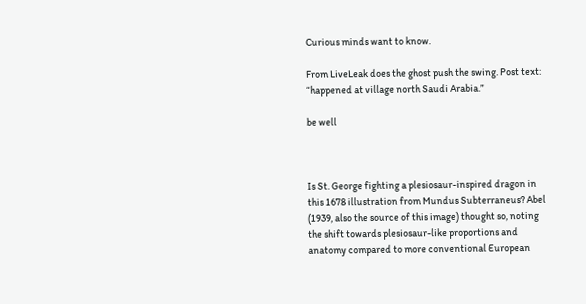Curious minds want to know.

From LiveLeak does the ghost push the swing. Post text: “happened at village north Saudi Arabia.”

be well



Is St. George fighting a plesiosaur-inspired dragon in this 1678 illustration from Mundus Subterraneus? Abel (1939, also the source of this image) thought so, noting the shift towards plesiosaur-like proportions and anatomy compared to more conventional European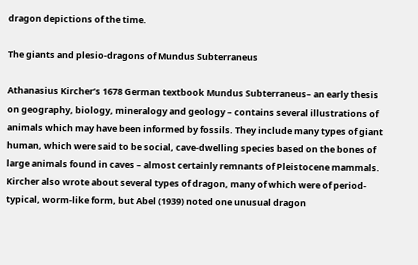dragon depictions of the time.

The giants and plesio-dragons of Mundus Subterraneus

Athanasius Kircher’s 1678 German textbook Mundus Subterraneus– an early thesis on geography, biology, mineralogy and geology – contains several illustrations of animals which may have been informed by fossils. They include many types of giant human, which were said to be social, cave-dwelling species based on the bones of large animals found in caves – almost certainly remnants of Pleistocene mammals. Kircher also wrote about several types of dragon, many of which were of period-typical, worm-like form, but Abel (1939) noted one unusual dragon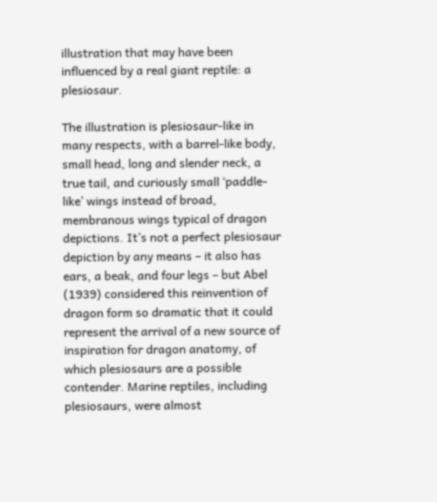illustration that may have been influenced by a real giant reptile: a plesiosaur.

The illustration is plesiosaur-like in many respects, with a barrel-like body, small head, long and slender neck, a true tail, and curiously small ‘paddle-like’ wings instead of broad, membranous wings typical of dragon depictions. It’s not a perfect plesiosaur depiction by any means – it also has ears, a beak, and four legs – but Abel (1939) considered this reinvention of dragon form so dramatic that it could represent the arrival of a new source of inspiration for dragon anatomy, of which plesiosaurs are a possible contender. Marine reptiles, including plesiosaurs, were almost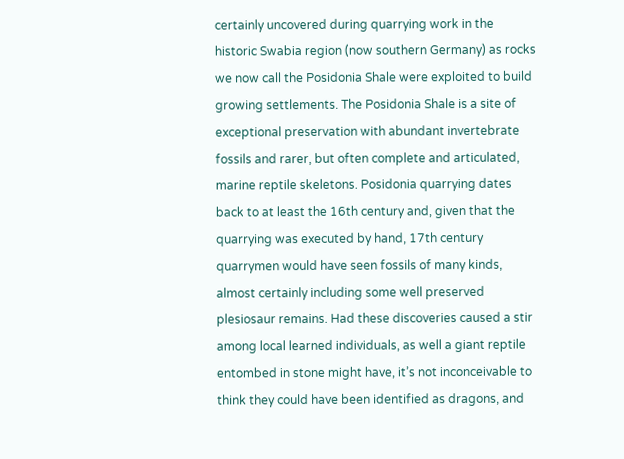certainly uncovered during quarrying work in the historic Swabia region (now southern Germany) as rocks we now call the Posidonia Shale were exploited to build growing settlements. The Posidonia Shale is a site of exceptional preservation with abundant invertebrate fossils and rarer, but often complete and articulated, marine reptile skeletons. Posidonia quarrying dates back to at least the 16th century and, given that the quarrying was executed by hand, 17th century quarrymen would have seen fossils of many kinds, almost certainly including some well preserved plesiosaur remains. Had these discoveries caused a stir among local learned individuals, as well a giant reptile entombed in stone might have, it’s not inconceivable to think they could have been identified as dragons, and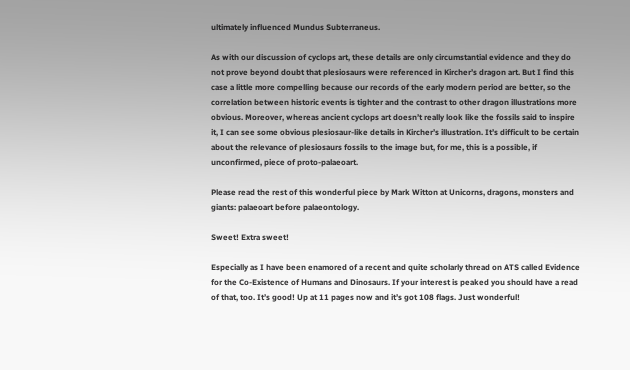ultimately influenced Mundus Subterraneus.

As with our discussion of cyclops art, these details are only circumstantial evidence and they do not prove beyond doubt that plesiosaurs were referenced in Kircher’s dragon art. But I find this case a little more compelling because our records of the early modern period are better, so the correlation between historic events is tighter and the contrast to other dragon illustrations more obvious. Moreover, whereas ancient cyclops art doesn’t really look like the fossils said to inspire it, I can see some obvious plesiosaur-like details in Kircher’s illustration. It’s difficult to be certain about the relevance of plesiosaurs fossils to the image but, for me, this is a possible, if unconfirmed, piece of proto-palaeoart.

Please read the rest of this wonderful piece by Mark Witton at Unicorns, dragons, monsters and giants: palaeoart before palaeontology.

Sweet! Extra sweet!

Especially as I have been enamored of a recent and quite scholarly thread on ATS called Evidence for the Co-Existence of Humans and Dinosaurs. If your interest is peaked you should have a read of that, too. It’s good! Up at 11 pages now and it’s got 108 flags. Just wonderful!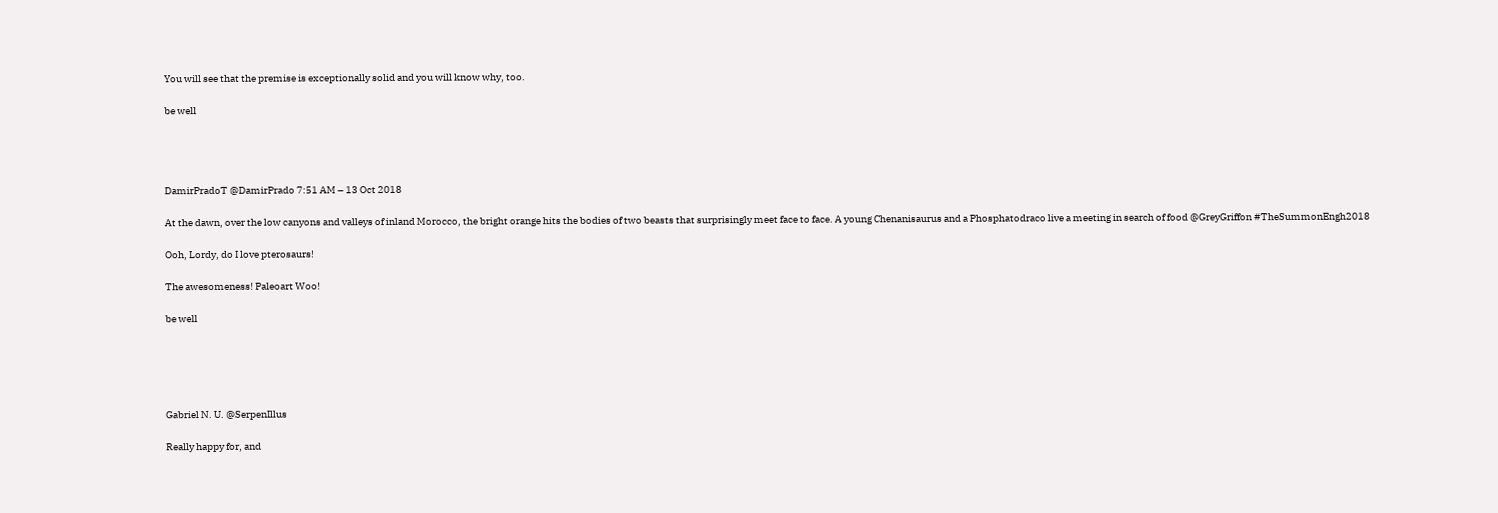You will see that the premise is exceptionally solid and you will know why, too.

be well




DamirPradoT @DamirPrado 7:51 AM – 13 Oct 2018

At the dawn, over the low canyons and valleys of inland Morocco, the bright orange hits the bodies of two beasts that surprisingly meet face to face. A young Chenanisaurus and a Phosphatodraco live a meeting in search of food @GreyGriffon #TheSummonEngh2018

Ooh, Lordy, do I love pterosaurs!

The awesomeness! Paleoart Woo!

be well





Gabriel N. U. @SerpenIllus

Really happy for, and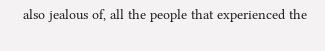also jealous of, all the people that experienced the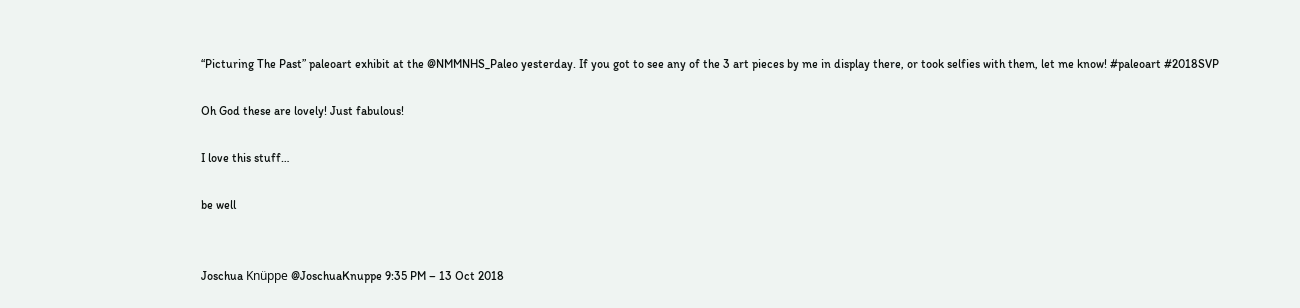“Picturing The Past” paleoart exhibit at the @NMMNHS_Paleo yesterday. If you got to see any of the 3 art pieces by me in display there, or took selfies with them, let me know! #paleoart #2018SVP

Oh God these are lovely! Just fabulous!

I love this stuff…

be well


Joschua Knüppe @JoschuaKnuppe 9:35 PM – 13 Oct 2018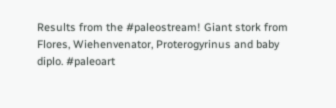Results from the #paleostream! Giant stork from Flores, Wiehenvenator, Proterogyrinus and baby diplo. #paleoart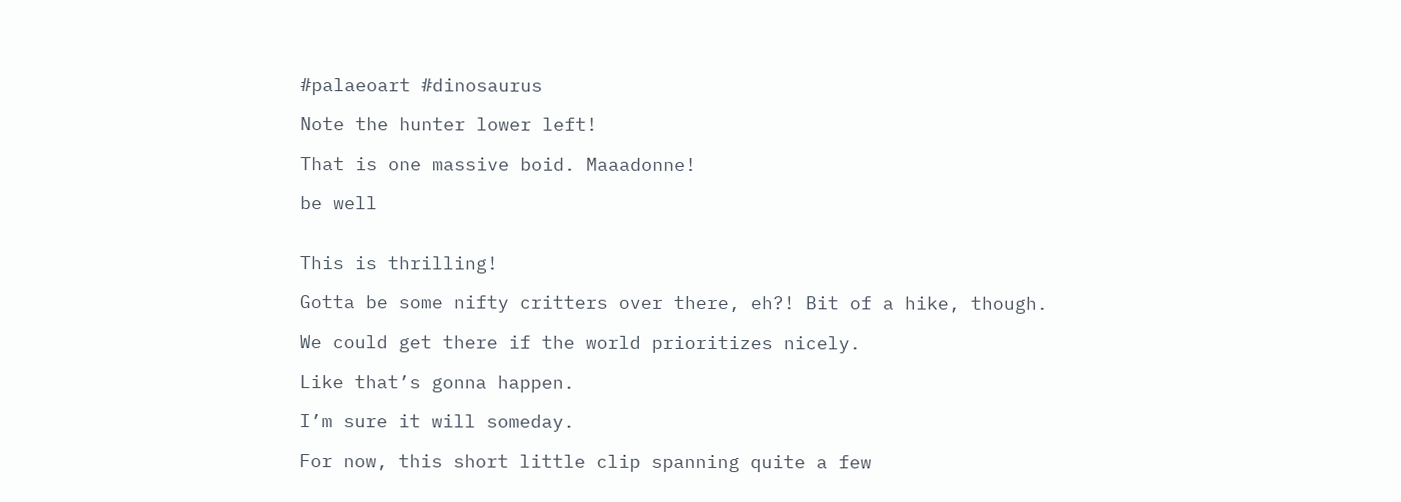#palaeoart #dinosaurus

Note the hunter lower left!

That is one massive boid. Maaadonne!

be well


This is thrilling!

Gotta be some nifty critters over there, eh?! Bit of a hike, though.

We could get there if the world prioritizes nicely.

Like that’s gonna happen.

I’m sure it will someday.

For now, this short little clip spanning quite a few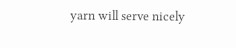yarn will serve nicely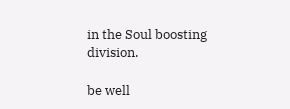in the Soul boosting division.

be well